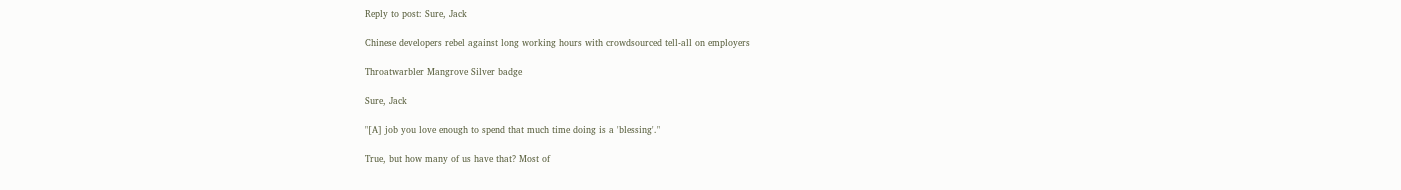Reply to post: Sure, Jack

Chinese developers rebel against long working hours with crowdsourced tell-all on employers

Throatwarbler Mangrove Silver badge

Sure, Jack

"[A] job you love enough to spend that much time doing is a 'blessing'."

True, but how many of us have that? Most of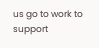us go to work to support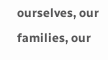ourselves, our families, our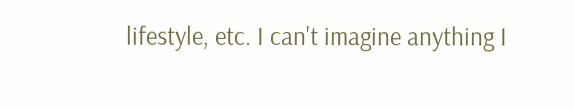lifestyle, etc. I can't imagine anything I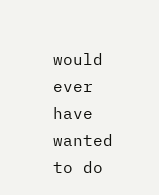would ever have wanted to do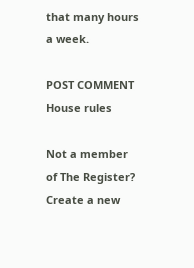that many hours a week.

POST COMMENT House rules

Not a member of The Register? Create a new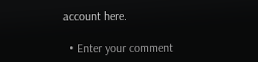account here.

  • Enter your comment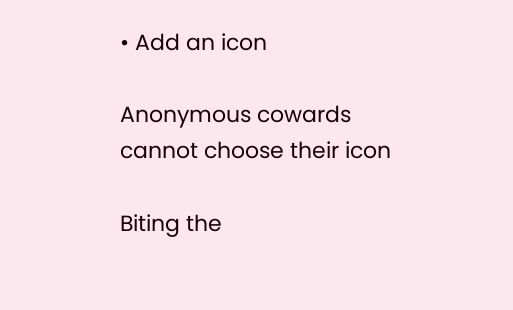• Add an icon

Anonymous cowards cannot choose their icon

Biting the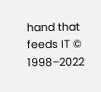hand that feeds IT © 1998–2022